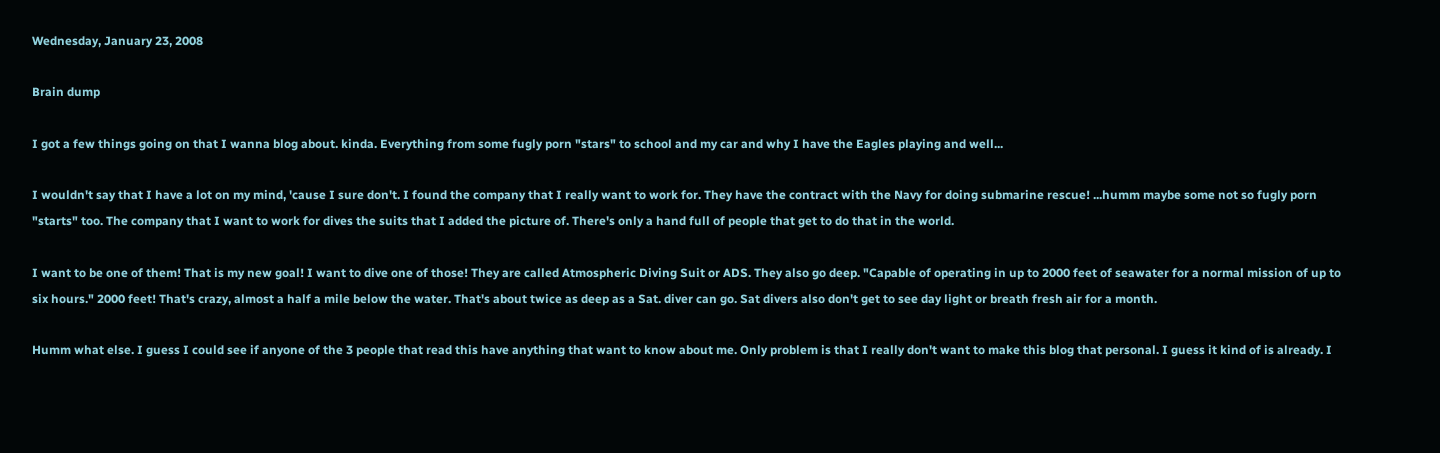Wednesday, January 23, 2008

Brain dump

I got a few things going on that I wanna blog about. kinda. Everything from some fugly porn "stars" to school and my car and why I have the Eagles playing and well...

I wouldn't say that I have a lot on my mind, 'cause I sure don't. I found the company that I really want to work for. They have the contract with the Navy for doing submarine rescue! ...humm maybe some not so fugly porn "starts" too. The company that I want to work for dives the suits that I added the picture of. There's only a hand full of people that get to do that in the world.

I want to be one of them! That is my new goal! I want to dive one of those! They are called Atmospheric Diving Suit or ADS. They also go deep. "Capable of operating in up to 2000 feet of seawater for a normal mission of up to six hours." 2000 feet! That's crazy, almost a half a mile below the water. That's about twice as deep as a Sat. diver can go. Sat divers also don't get to see day light or breath fresh air for a month.

Humm what else. I guess I could see if anyone of the 3 people that read this have anything that want to know about me. Only problem is that I really don't want to make this blog that personal. I guess it kind of is already. I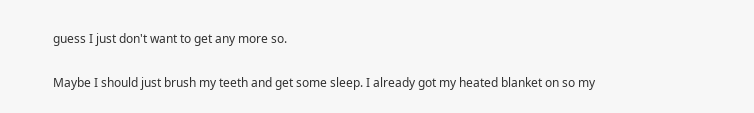guess I just don't want to get any more so.

Maybe I should just brush my teeth and get some sleep. I already got my heated blanket on so my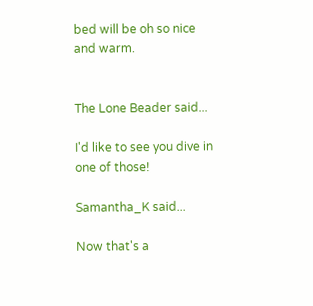bed will be oh so nice and warm.


The Lone Beader said...

I'd like to see you dive in one of those!

Samantha_K said...

Now that's a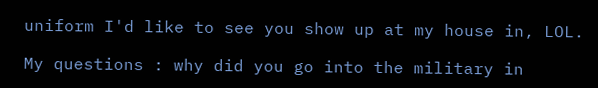uniform I'd like to see you show up at my house in, LOL.

My questions : why did you go into the military in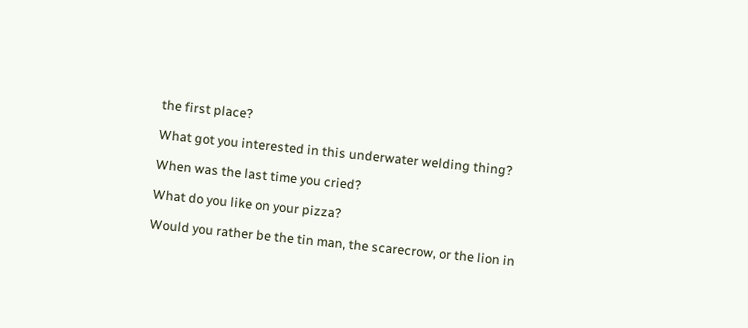the first place?

What got you interested in this underwater welding thing?

When was the last time you cried?

What do you like on your pizza?

Would you rather be the tin man, the scarecrow, or the lion in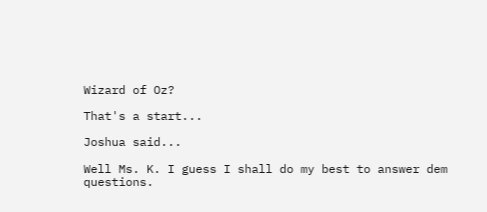Wizard of Oz?

That's a start...

Joshua said...

Well Ms. K. I guess I shall do my best to answer dem questions.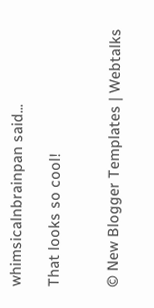whimsicalnbrainpan said...

That looks so cool!


© New Blogger Templates | Webtalks